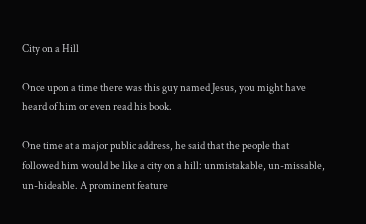City on a Hill

Once upon a time there was this guy named Jesus, you might have heard of him or even read his book.

One time at a major public address, he said that the people that followed him would be like a city on a hill: unmistakable, un-missable, un-hideable. A prominent feature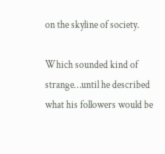on the skyline of society.

Which sounded kind of strange…until he described what his followers would be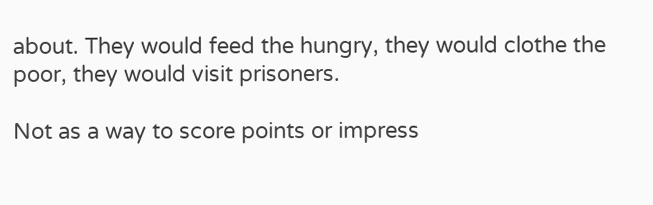about. They would feed the hungry, they would clothe the poor, they would visit prisoners.

Not as a way to score points or impress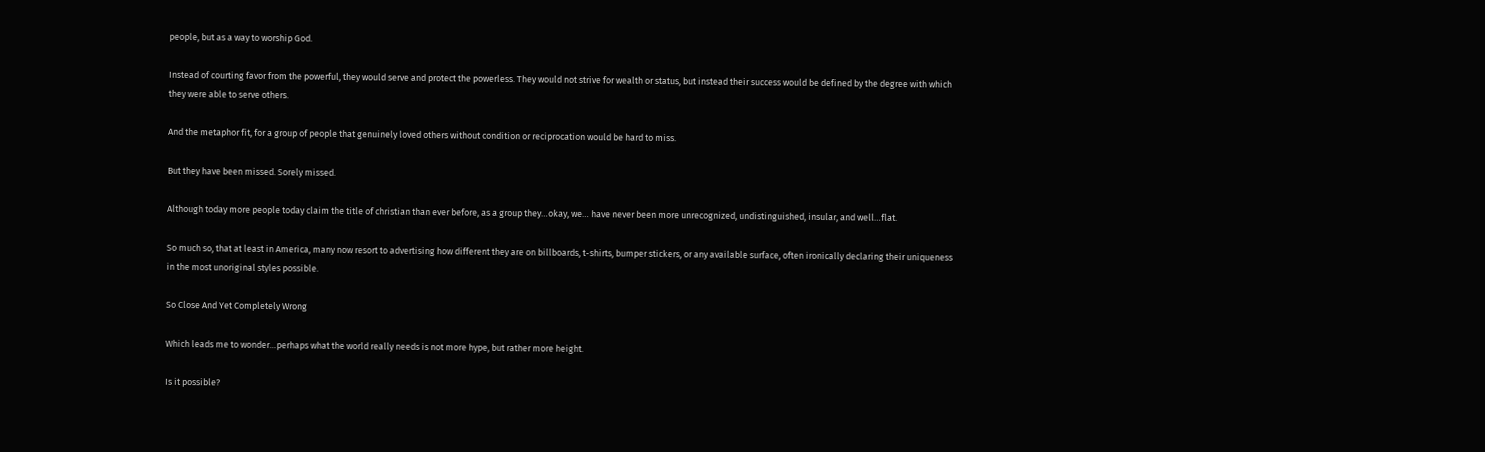people, but as a way to worship God.

Instead of courting favor from the powerful, they would serve and protect the powerless. They would not strive for wealth or status, but instead their success would be defined by the degree with which they were able to serve others.

And the metaphor fit, for a group of people that genuinely loved others without condition or reciprocation would be hard to miss.

But they have been missed. Sorely missed.

Although today more people today claim the title of christian than ever before, as a group they…okay, we… have never been more unrecognized, undistinguished, insular, and well…flat.

So much so, that at least in America, many now resort to advertising how different they are on billboards, t-shirts, bumper stickers, or any available surface, often ironically declaring their uniqueness in the most unoriginal styles possible.

So Close And Yet Completely Wrong

Which leads me to wonder…perhaps what the world really needs is not more hype, but rather more height.

Is it possible?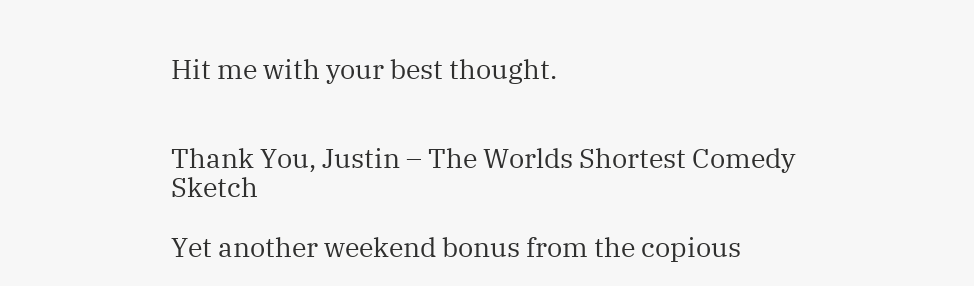Hit me with your best thought.


Thank You, Justin – The Worlds Shortest Comedy Sketch

Yet another weekend bonus from the copious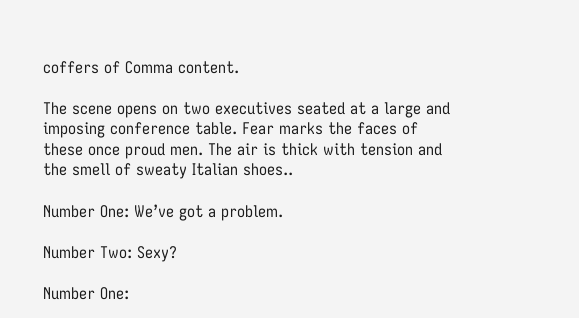coffers of Comma content.

The scene opens on two executives seated at a large and imposing conference table. Fear marks the faces of these once proud men. The air is thick with tension and the smell of sweaty Italian shoes..

Number One: We’ve got a problem.

Number Two: Sexy?

Number One: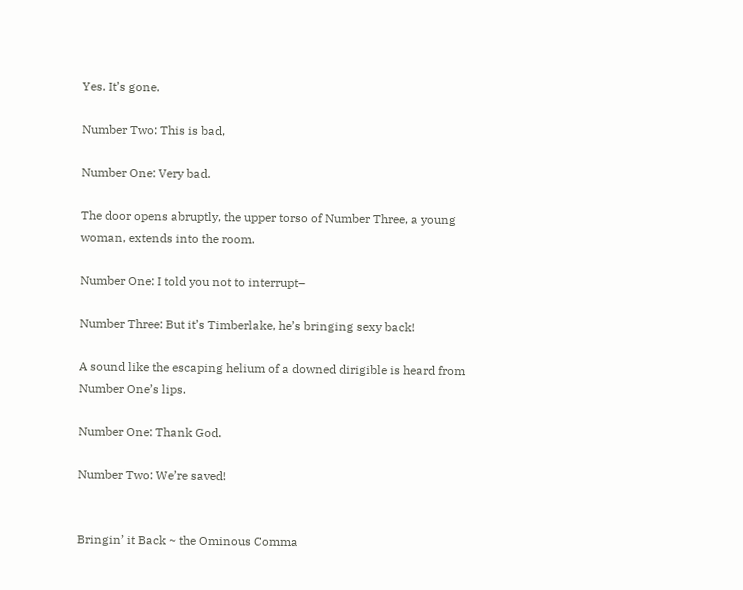Yes. It’s gone.

Number Two: This is bad,

Number One: Very bad.

The door opens abruptly, the upper torso of Number Three, a young woman, extends into the room.

Number One: I told you not to interrupt–

Number Three: But it’s Timberlake, he’s bringing sexy back!

A sound like the escaping helium of a downed dirigible is heard from Number One’s lips.

Number One: Thank God.

Number Two: We’re saved!


Bringin’ it Back ~ the Ominous Comma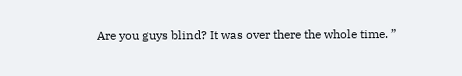Are you guys blind? It was over there the whole time. ”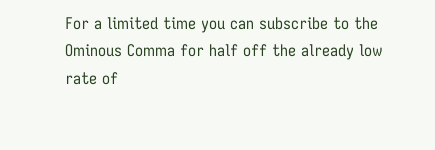For a limited time you can subscribe to the Ominous Comma for half off the already low rate of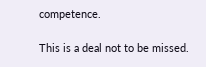competence.

This is a deal not to be missed.